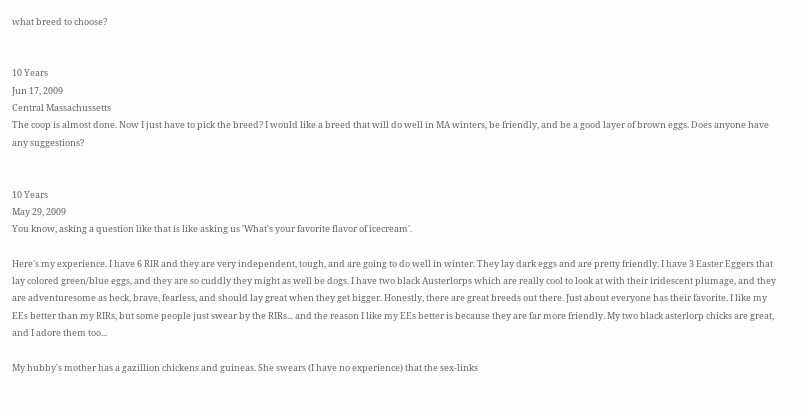what breed to choose?


10 Years
Jun 17, 2009
Central Massachussetts
The coop is almost done. Now I just have to pick the breed? I would like a breed that will do well in MA winters, be friendly, and be a good layer of brown eggs. Does anyone have any suggestions?


10 Years
May 29, 2009
You know, asking a question like that is like asking us 'What's your favorite flavor of icecream'.

Here's my experience. I have 6 RIR and they are very independent, tough, and are going to do well in winter. They lay dark eggs and are pretty friendly. I have 3 Easter Eggers that lay colored green/blue eggs, and they are so cuddly they might as well be dogs. I have two black Austerlorps which are really cool to look at with their iridescent plumage, and they are adventuresome as heck, brave, fearless, and should lay great when they get bigger. Honestly, there are great breeds out there. Just about everyone has their favorite. I like my EEs better than my RIRs, but some people just swear by the RIRs... and the reason I like my EEs better is because they are far more friendly. My two black asterlorp chicks are great, and I adore them too...

My hubby's mother has a gazillion chickens and guineas. She swears (I have no experience) that the sex-links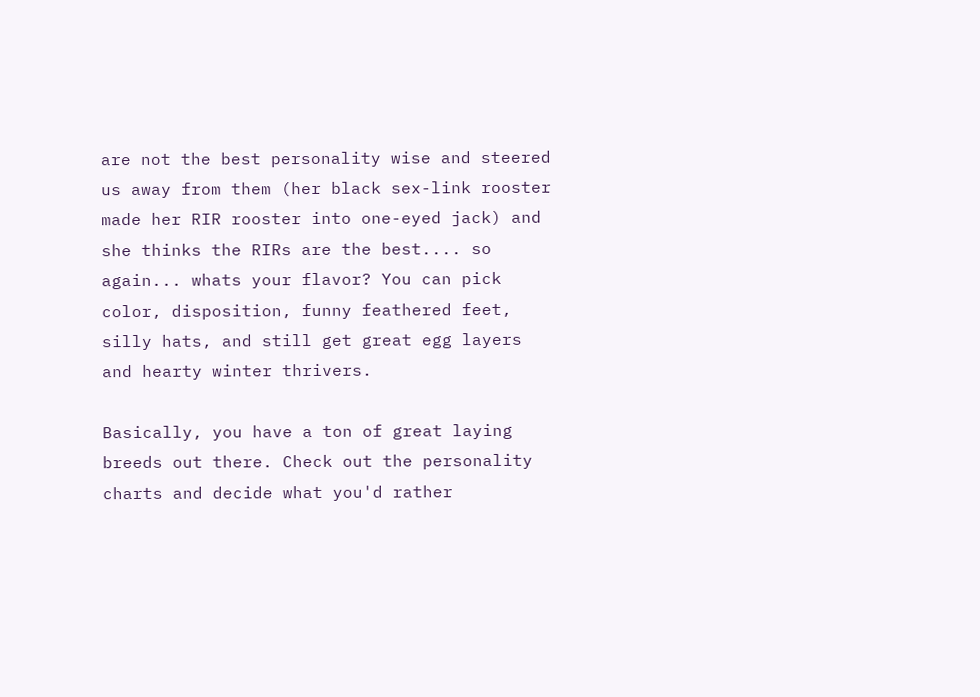are not the best personality wise and steered us away from them (her black sex-link rooster made her RIR rooster into one-eyed jack) and she thinks the RIRs are the best.... so again... whats your flavor? You can pick color, disposition, funny feathered feet, silly hats, and still get great egg layers and hearty winter thrivers.

Basically, you have a ton of great laying breeds out there. Check out the personality charts and decide what you'd rather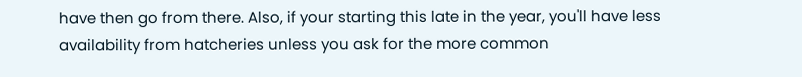have then go from there. Also, if your starting this late in the year, you'll have less availability from hatcheries unless you ask for the more common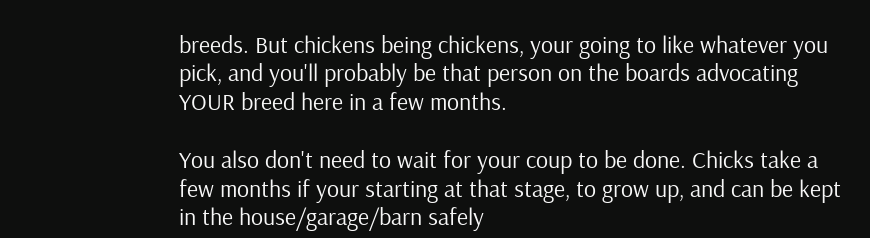breeds. But chickens being chickens, your going to like whatever you pick, and you'll probably be that person on the boards advocating YOUR breed here in a few months.

You also don't need to wait for your coup to be done. Chicks take a few months if your starting at that stage, to grow up, and can be kept in the house/garage/barn safely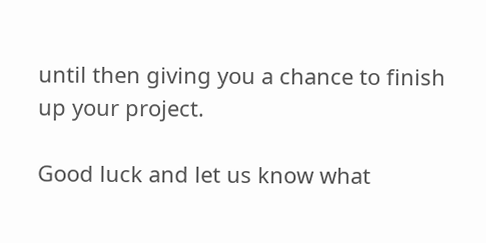until then giving you a chance to finish up your project.

Good luck and let us know what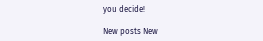you decide!

New posts New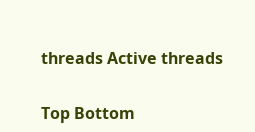threads Active threads

Top Bottom